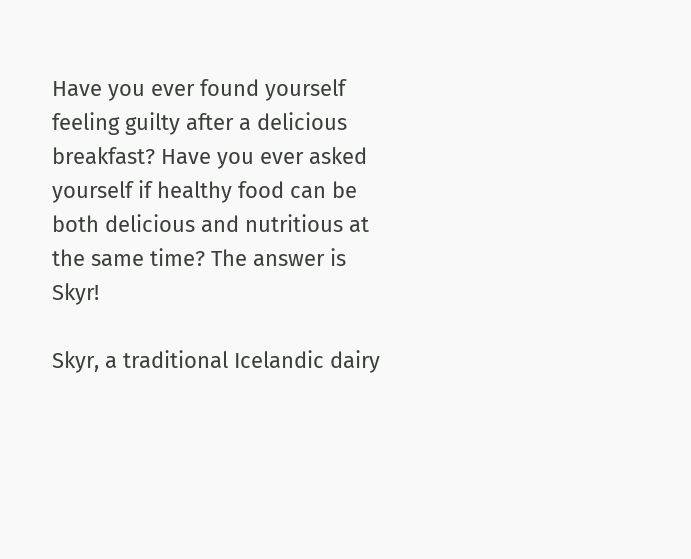Have you ever found yourself feeling guilty after a delicious breakfast? Have you ever asked yourself if healthy food can be both delicious and nutritious at the same time? The answer is Skyr!

Skyr, a traditional Icelandic dairy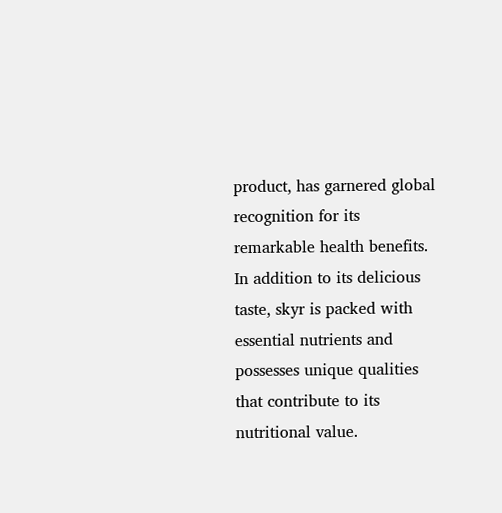product, has garnered global recognition for its remarkable health benefits. In addition to its delicious taste, skyr is packed with essential nutrients and possesses unique qualities that contribute to its nutritional value.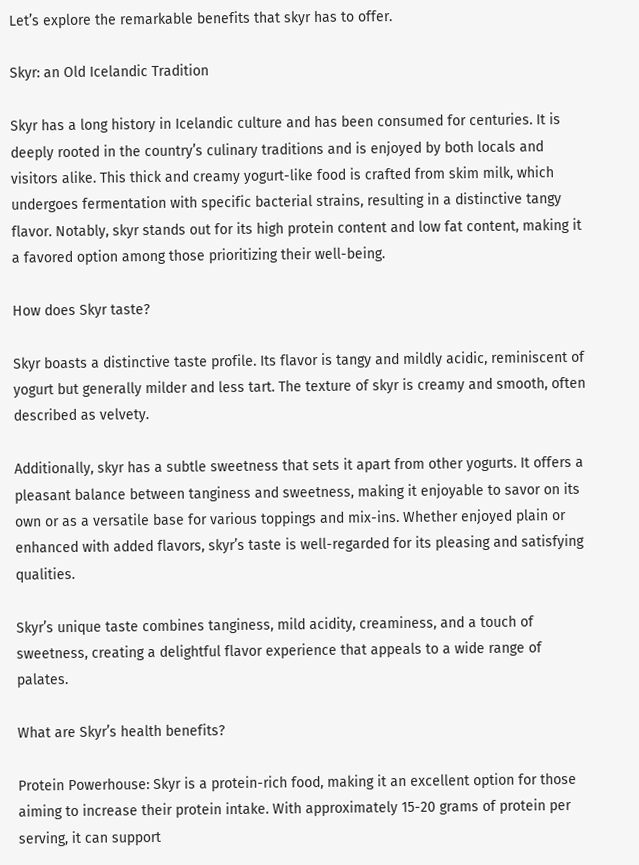Let’s explore the remarkable benefits that skyr has to offer.

Skyr: an Old Icelandic Tradition

Skyr has a long history in Icelandic culture and has been consumed for centuries. It is deeply rooted in the country’s culinary traditions and is enjoyed by both locals and visitors alike. This thick and creamy yogurt-like food is crafted from skim milk, which undergoes fermentation with specific bacterial strains, resulting in a distinctive tangy flavor. Notably, skyr stands out for its high protein content and low fat content, making it a favored option among those prioritizing their well-being.

How does Skyr taste?

Skyr boasts a distinctive taste profile. Its flavor is tangy and mildly acidic, reminiscent of yogurt but generally milder and less tart. The texture of skyr is creamy and smooth, often described as velvety.

Additionally, skyr has a subtle sweetness that sets it apart from other yogurts. It offers a pleasant balance between tanginess and sweetness, making it enjoyable to savor on its own or as a versatile base for various toppings and mix-ins. Whether enjoyed plain or enhanced with added flavors, skyr’s taste is well-regarded for its pleasing and satisfying qualities.

Skyr’s unique taste combines tanginess, mild acidity, creaminess, and a touch of sweetness, creating a delightful flavor experience that appeals to a wide range of palates.

What are Skyr’s health benefits?

Protein Powerhouse: Skyr is a protein-rich food, making it an excellent option for those aiming to increase their protein intake. With approximately 15-20 grams of protein per serving, it can support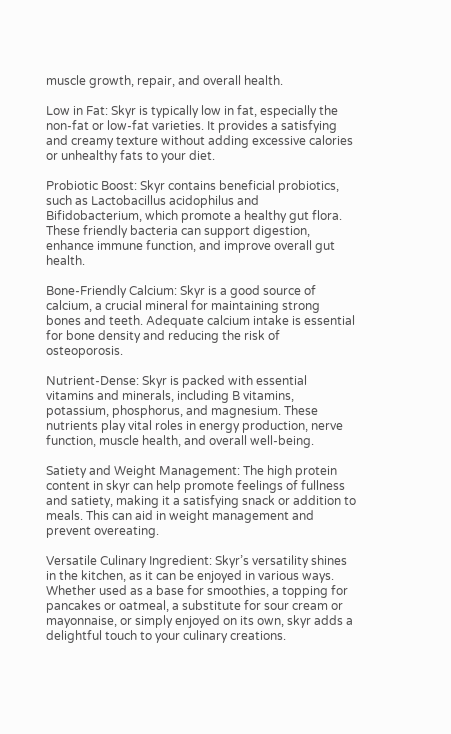muscle growth, repair, and overall health.

Low in Fat: Skyr is typically low in fat, especially the non-fat or low-fat varieties. It provides a satisfying and creamy texture without adding excessive calories or unhealthy fats to your diet.

Probiotic Boost: Skyr contains beneficial probiotics, such as Lactobacillus acidophilus and Bifidobacterium, which promote a healthy gut flora. These friendly bacteria can support digestion, enhance immune function, and improve overall gut health.

Bone-Friendly Calcium: Skyr is a good source of calcium, a crucial mineral for maintaining strong bones and teeth. Adequate calcium intake is essential for bone density and reducing the risk of osteoporosis.

Nutrient-Dense: Skyr is packed with essential vitamins and minerals, including B vitamins, potassium, phosphorus, and magnesium. These nutrients play vital roles in energy production, nerve function, muscle health, and overall well-being.

Satiety and Weight Management: The high protein content in skyr can help promote feelings of fullness and satiety, making it a satisfying snack or addition to meals. This can aid in weight management and prevent overeating.

Versatile Culinary Ingredient: Skyr’s versatility shines in the kitchen, as it can be enjoyed in various ways. Whether used as a base for smoothies, a topping for pancakes or oatmeal, a substitute for sour cream or mayonnaise, or simply enjoyed on its own, skyr adds a delightful touch to your culinary creations.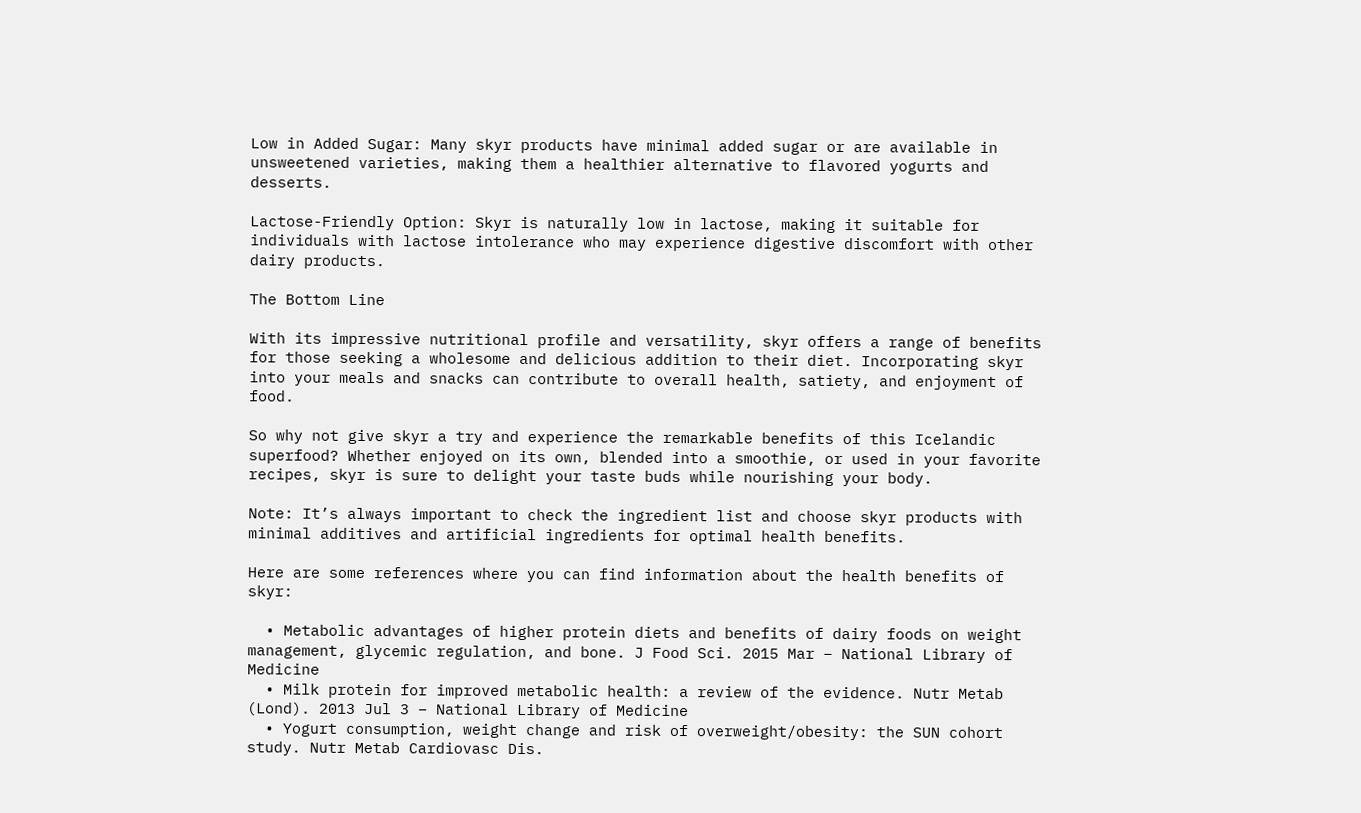Low in Added Sugar: Many skyr products have minimal added sugar or are available in unsweetened varieties, making them a healthier alternative to flavored yogurts and desserts.

Lactose-Friendly Option: Skyr is naturally low in lactose, making it suitable for individuals with lactose intolerance who may experience digestive discomfort with other dairy products.

The Bottom Line

With its impressive nutritional profile and versatility, skyr offers a range of benefits for those seeking a wholesome and delicious addition to their diet. Incorporating skyr into your meals and snacks can contribute to overall health, satiety, and enjoyment of food.

So why not give skyr a try and experience the remarkable benefits of this Icelandic superfood? Whether enjoyed on its own, blended into a smoothie, or used in your favorite recipes, skyr is sure to delight your taste buds while nourishing your body.

Note: It’s always important to check the ingredient list and choose skyr products with minimal additives and artificial ingredients for optimal health benefits.

Here are some references where you can find information about the health benefits of skyr:

  • Metabolic advantages of higher protein diets and benefits of dairy foods on weight management, glycemic regulation, and bone. J Food Sci. 2015 Mar – National Library of Medicine
  • Milk protein for improved metabolic health: a review of the evidence. Nutr Metab (Lond). 2013 Jul 3 – National Library of Medicine
  • Yogurt consumption, weight change and risk of overweight/obesity: the SUN cohort study. Nutr Metab Cardiovasc Dis.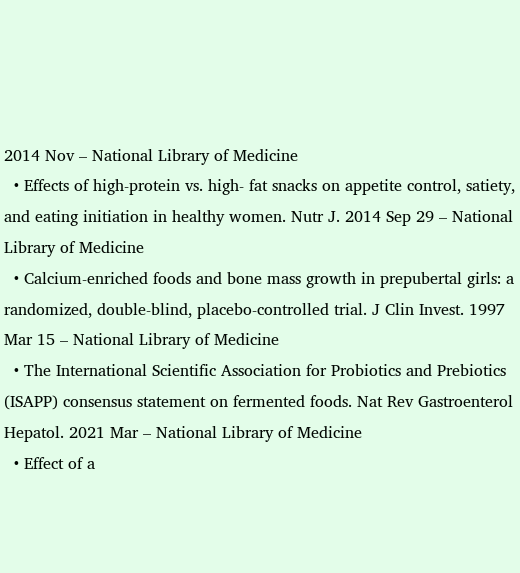2014 Nov – National Library of Medicine
  • Effects of high-protein vs. high- fat snacks on appetite control, satiety, and eating initiation in healthy women. Nutr J. 2014 Sep 29 – National Library of Medicine
  • Calcium-enriched foods and bone mass growth in prepubertal girls: a randomized, double-blind, placebo-controlled trial. J Clin Invest. 1997 Mar 15 – National Library of Medicine
  • The International Scientific Association for Probiotics and Prebiotics (ISAPP) consensus statement on fermented foods. Nat Rev Gastroenterol Hepatol. 2021 Mar – National Library of Medicine
  • Effect of a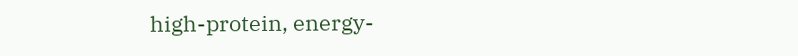high-protein, energy-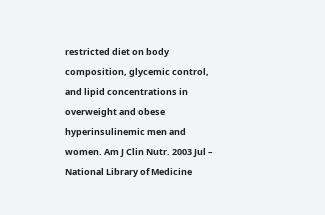restricted diet on body composition, glycemic control, and lipid concentrations in overweight and obese hyperinsulinemic men and women. Am J Clin Nutr. 2003 Jul – National Library of Medicine